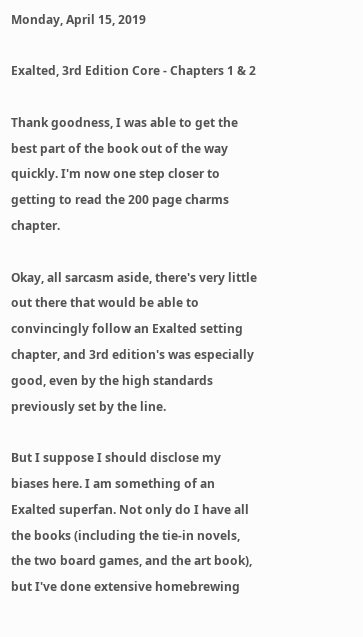Monday, April 15, 2019

Exalted, 3rd Edition Core - Chapters 1 & 2

Thank goodness, I was able to get the best part of the book out of the way quickly. I'm now one step closer to getting to read the 200 page charms chapter.

Okay, all sarcasm aside, there's very little out there that would be able to convincingly follow an Exalted setting chapter, and 3rd edition's was especially good, even by the high standards previously set by the line.

But I suppose I should disclose my biases here. I am something of an Exalted superfan. Not only do I have all the books (including the tie-in novels, the two board games, and the art book), but I've done extensive homebrewing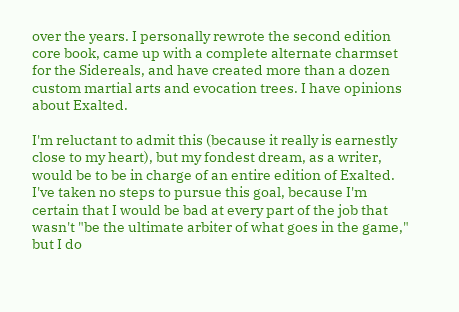over the years. I personally rewrote the second edition core book, came up with a complete alternate charmset for the Sidereals, and have created more than a dozen custom martial arts and evocation trees. I have opinions about Exalted.

I'm reluctant to admit this (because it really is earnestly close to my heart), but my fondest dream, as a writer, would be to be in charge of an entire edition of Exalted. I've taken no steps to pursue this goal, because I'm certain that I would be bad at every part of the job that wasn't "be the ultimate arbiter of what goes in the game," but I do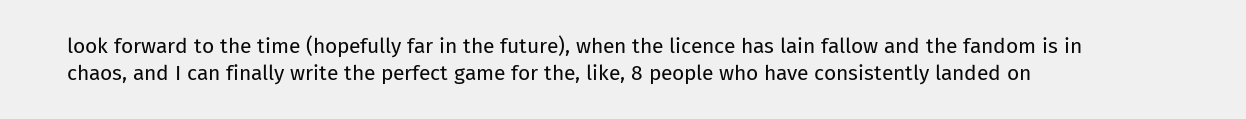look forward to the time (hopefully far in the future), when the licence has lain fallow and the fandom is in chaos, and I can finally write the perfect game for the, like, 8 people who have consistently landed on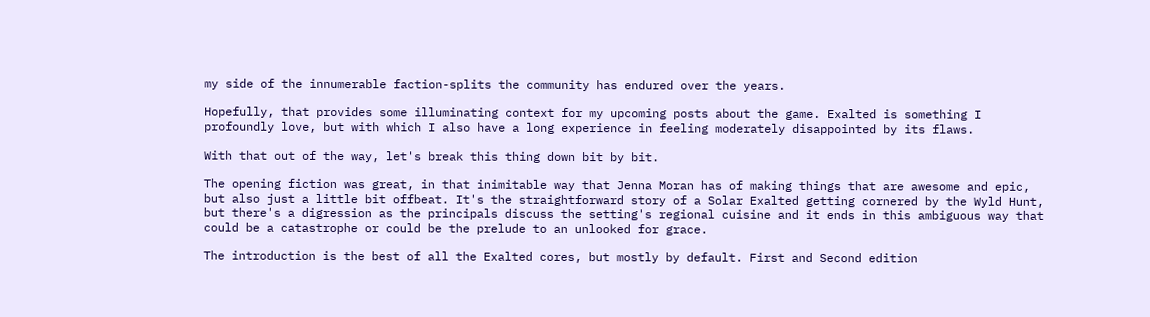my side of the innumerable faction-splits the community has endured over the years.

Hopefully, that provides some illuminating context for my upcoming posts about the game. Exalted is something I profoundly love, but with which I also have a long experience in feeling moderately disappointed by its flaws.

With that out of the way, let's break this thing down bit by bit.

The opening fiction was great, in that inimitable way that Jenna Moran has of making things that are awesome and epic, but also just a little bit offbeat. It's the straightforward story of a Solar Exalted getting cornered by the Wyld Hunt, but there's a digression as the principals discuss the setting's regional cuisine and it ends in this ambiguous way that could be a catastrophe or could be the prelude to an unlooked for grace.

The introduction is the best of all the Exalted cores, but mostly by default. First and Second edition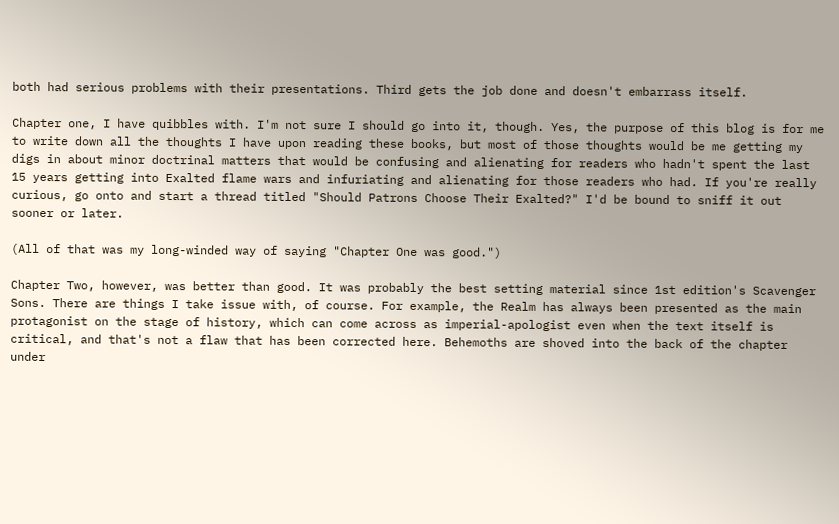both had serious problems with their presentations. Third gets the job done and doesn't embarrass itself.

Chapter one, I have quibbles with. I'm not sure I should go into it, though. Yes, the purpose of this blog is for me to write down all the thoughts I have upon reading these books, but most of those thoughts would be me getting my digs in about minor doctrinal matters that would be confusing and alienating for readers who hadn't spent the last 15 years getting into Exalted flame wars and infuriating and alienating for those readers who had. If you're really curious, go onto and start a thread titled "Should Patrons Choose Their Exalted?" I'd be bound to sniff it out sooner or later.

(All of that was my long-winded way of saying "Chapter One was good.")

Chapter Two, however, was better than good. It was probably the best setting material since 1st edition's Scavenger Sons. There are things I take issue with, of course. For example, the Realm has always been presented as the main protagonist on the stage of history, which can come across as imperial-apologist even when the text itself is critical, and that's not a flaw that has been corrected here. Behemoths are shoved into the back of the chapter under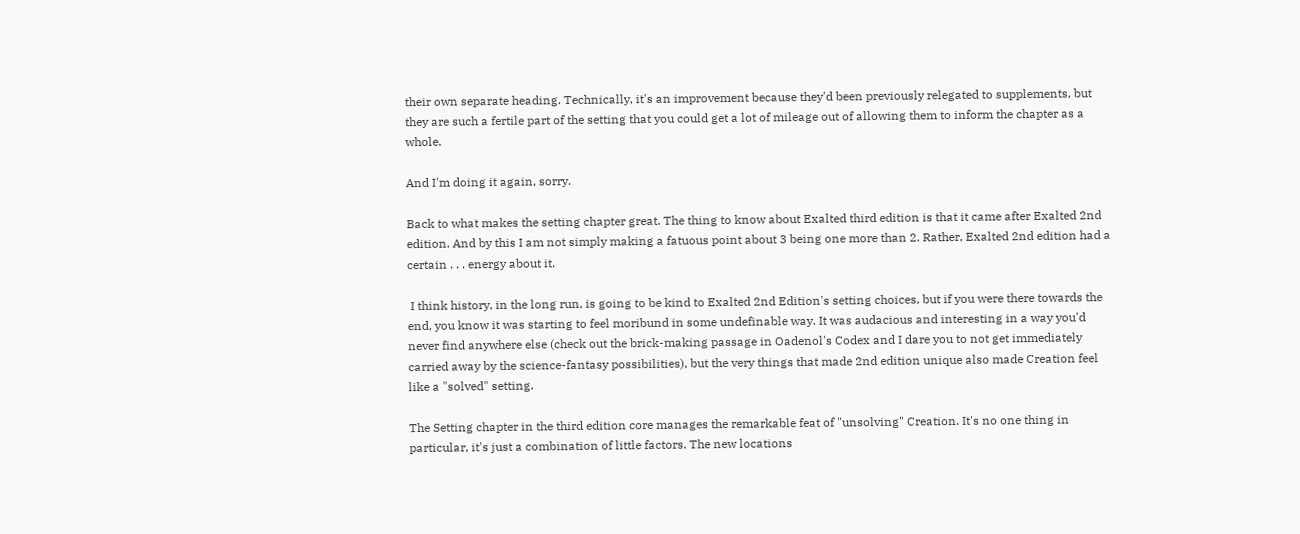their own separate heading. Technically, it's an improvement because they'd been previously relegated to supplements, but they are such a fertile part of the setting that you could get a lot of mileage out of allowing them to inform the chapter as a whole.

And I'm doing it again, sorry.

Back to what makes the setting chapter great. The thing to know about Exalted third edition is that it came after Exalted 2nd edition. And by this I am not simply making a fatuous point about 3 being one more than 2. Rather, Exalted 2nd edition had a certain . . . energy about it.

 I think history, in the long run, is going to be kind to Exalted 2nd Edition's setting choices, but if you were there towards the end, you know it was starting to feel moribund in some undefinable way. It was audacious and interesting in a way you'd never find anywhere else (check out the brick-making passage in Oadenol's Codex and I dare you to not get immediately carried away by the science-fantasy possibilities), but the very things that made 2nd edition unique also made Creation feel like a "solved" setting.

The Setting chapter in the third edition core manages the remarkable feat of "unsolving" Creation. It's no one thing in particular, it's just a combination of little factors. The new locations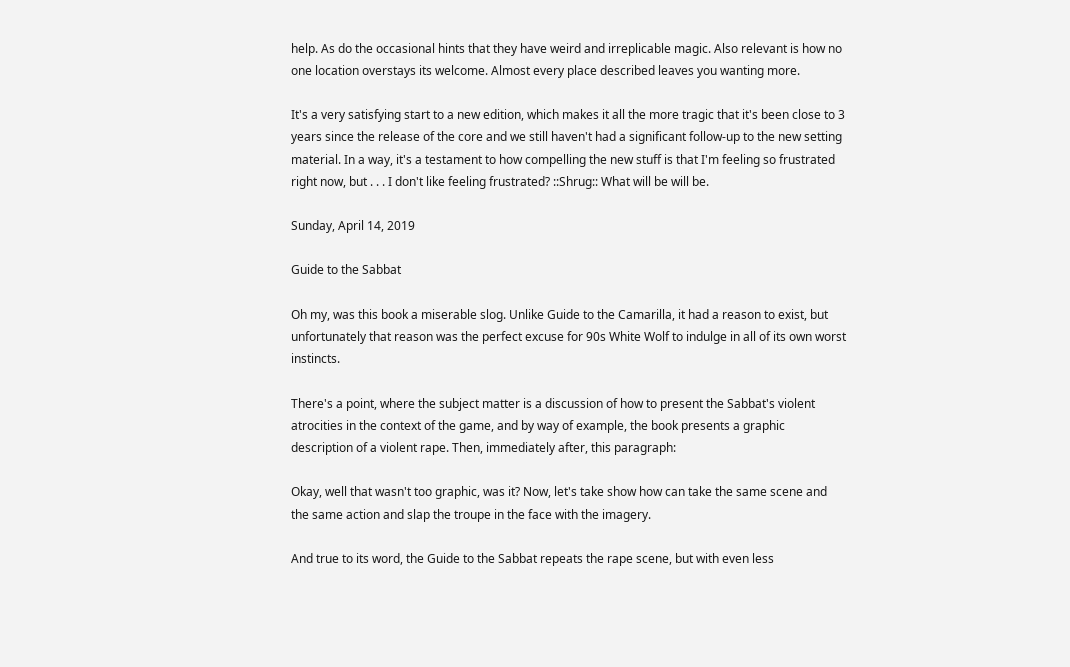help. As do the occasional hints that they have weird and irreplicable magic. Also relevant is how no one location overstays its welcome. Almost every place described leaves you wanting more.

It's a very satisfying start to a new edition, which makes it all the more tragic that it's been close to 3 years since the release of the core and we still haven't had a significant follow-up to the new setting material. In a way, it's a testament to how compelling the new stuff is that I'm feeling so frustrated right now, but . . . I don't like feeling frustrated? ::Shrug:: What will be will be.

Sunday, April 14, 2019

Guide to the Sabbat

Oh my, was this book a miserable slog. Unlike Guide to the Camarilla, it had a reason to exist, but unfortunately that reason was the perfect excuse for 90s White Wolf to indulge in all of its own worst instincts.

There's a point, where the subject matter is a discussion of how to present the Sabbat's violent atrocities in the context of the game, and by way of example, the book presents a graphic description of a violent rape. Then, immediately after, this paragraph:

Okay, well that wasn't too graphic, was it? Now, let's take show how can take the same scene and the same action and slap the troupe in the face with the imagery.

And true to its word, the Guide to the Sabbat repeats the rape scene, but with even less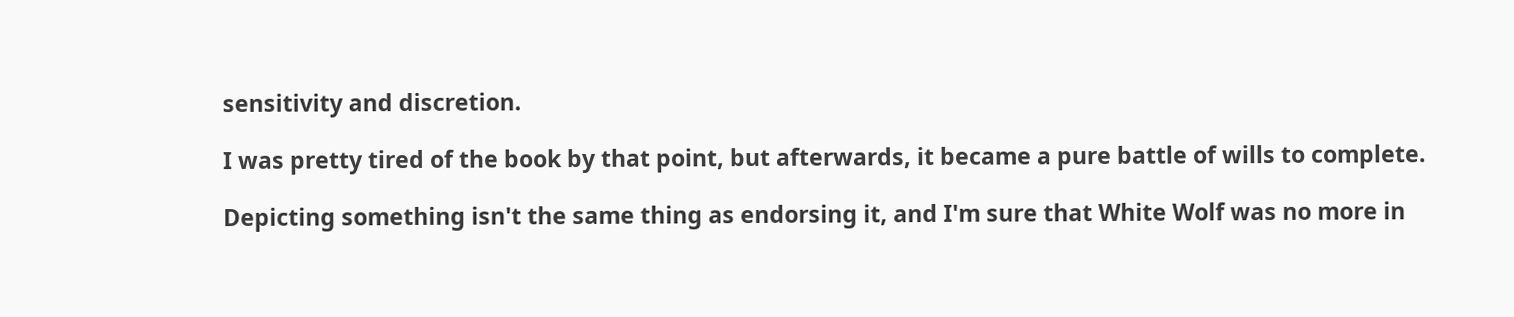sensitivity and discretion.

I was pretty tired of the book by that point, but afterwards, it became a pure battle of wills to complete.

Depicting something isn't the same thing as endorsing it, and I'm sure that White Wolf was no more in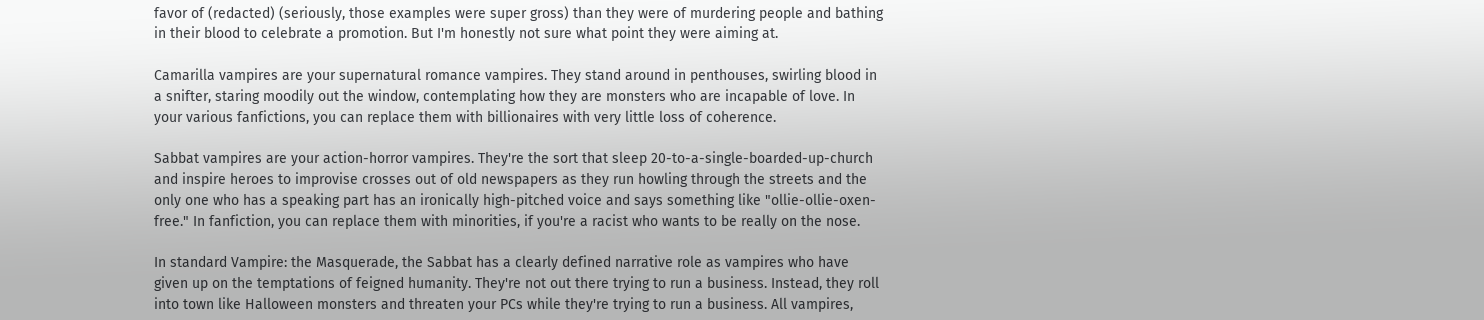favor of (redacted) (seriously, those examples were super gross) than they were of murdering people and bathing in their blood to celebrate a promotion. But I'm honestly not sure what point they were aiming at.

Camarilla vampires are your supernatural romance vampires. They stand around in penthouses, swirling blood in a snifter, staring moodily out the window, contemplating how they are monsters who are incapable of love. In your various fanfictions, you can replace them with billionaires with very little loss of coherence.

Sabbat vampires are your action-horror vampires. They're the sort that sleep 20-to-a-single-boarded-up-church and inspire heroes to improvise crosses out of old newspapers as they run howling through the streets and the only one who has a speaking part has an ironically high-pitched voice and says something like "ollie-ollie-oxen-free." In fanfiction, you can replace them with minorities, if you're a racist who wants to be really on the nose.

In standard Vampire: the Masquerade, the Sabbat has a clearly defined narrative role as vampires who have given up on the temptations of feigned humanity. They're not out there trying to run a business. Instead, they roll into town like Halloween monsters and threaten your PCs while they're trying to run a business. All vampires,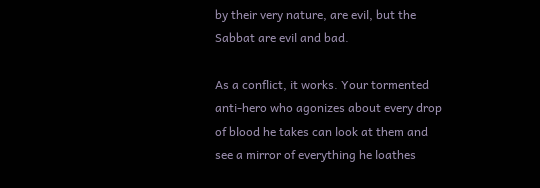by their very nature, are evil, but the Sabbat are evil and bad.

As a conflict, it works. Your tormented anti-hero who agonizes about every drop of blood he takes can look at them and see a mirror of everything he loathes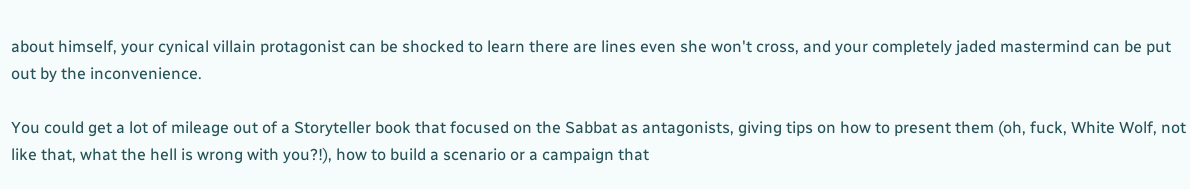about himself, your cynical villain protagonist can be shocked to learn there are lines even she won't cross, and your completely jaded mastermind can be put out by the inconvenience.

You could get a lot of mileage out of a Storyteller book that focused on the Sabbat as antagonists, giving tips on how to present them (oh, fuck, White Wolf, not like that, what the hell is wrong with you?!), how to build a scenario or a campaign that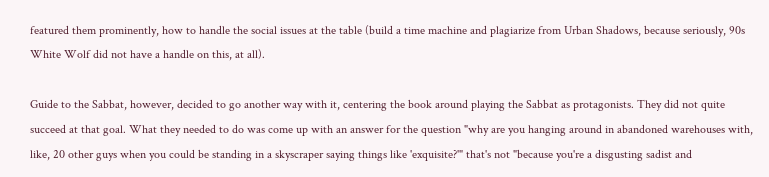featured them prominently, how to handle the social issues at the table (build a time machine and plagiarize from Urban Shadows, because seriously, 90s White Wolf did not have a handle on this, at all).

Guide to the Sabbat, however, decided to go another way with it, centering the book around playing the Sabbat as protagonists. They did not quite succeed at that goal. What they needed to do was come up with an answer for the question "why are you hanging around in abandoned warehouses with, like, 20 other guys when you could be standing in a skyscraper saying things like 'exquisite?'" that's not "because you're a disgusting sadist and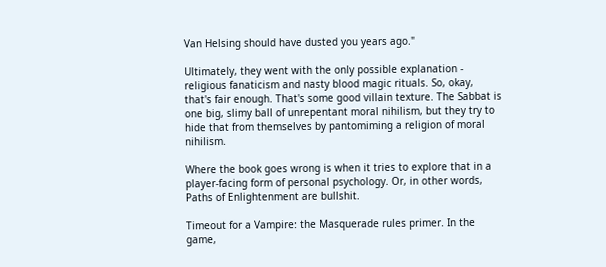Van Helsing should have dusted you years ago."

Ultimately, they went with the only possible explanation - religious fanaticism and nasty blood magic rituals. So, okay, that's fair enough. That's some good villain texture. The Sabbat is one big, slimy ball of unrepentant moral nihilism, but they try to hide that from themselves by pantomiming a religion of moral nihilism.

Where the book goes wrong is when it tries to explore that in a player-facing form of personal psychology. Or, in other words, Paths of Enlightenment are bullshit.

Timeout for a Vampire: the Masquerade rules primer. In the game,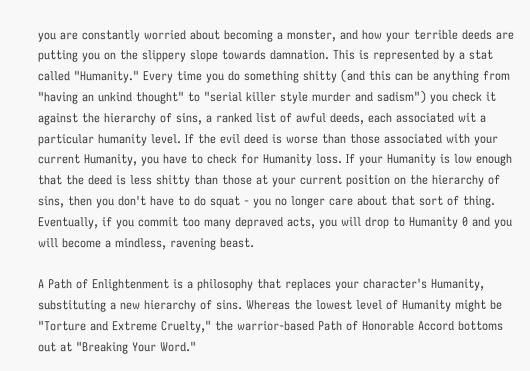you are constantly worried about becoming a monster, and how your terrible deeds are putting you on the slippery slope towards damnation. This is represented by a stat called "Humanity." Every time you do something shitty (and this can be anything from "having an unkind thought" to "serial killer style murder and sadism") you check it against the hierarchy of sins, a ranked list of awful deeds, each associated wit a particular humanity level. If the evil deed is worse than those associated with your current Humanity, you have to check for Humanity loss. If your Humanity is low enough that the deed is less shitty than those at your current position on the hierarchy of sins, then you don't have to do squat - you no longer care about that sort of thing. Eventually, if you commit too many depraved acts, you will drop to Humanity 0 and you will become a mindless, ravening beast.

A Path of Enlightenment is a philosophy that replaces your character's Humanity, substituting a new hierarchy of sins. Whereas the lowest level of Humanity might be "Torture and Extreme Cruelty," the warrior-based Path of Honorable Accord bottoms out at "Breaking Your Word."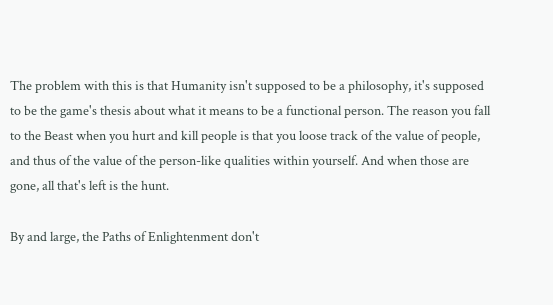The problem with this is that Humanity isn't supposed to be a philosophy, it's supposed to be the game's thesis about what it means to be a functional person. The reason you fall to the Beast when you hurt and kill people is that you loose track of the value of people, and thus of the value of the person-like qualities within yourself. And when those are gone, all that's left is the hunt.

By and large, the Paths of Enlightenment don't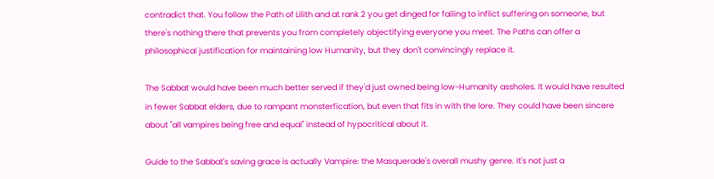contradict that. You follow the Path of Lilith and at rank 2 you get dinged for failing to inflict suffering on someone, but there's nothing there that prevents you from completely objectifying everyone you meet. The Paths can offer a philosophical justification for maintaining low Humanity, but they don't convincingly replace it.

The Sabbat would have been much better served if they'd just owned being low-Humanity assholes. It would have resulted in fewer Sabbat elders, due to rampant monsterfication, but even that fits in with the lore. They could have been sincere about "all vampires being free and equal" instead of hypocritical about it.

Guide to the Sabbat's saving grace is actually Vampire: the Masquerade's overall mushy genre. It's not just a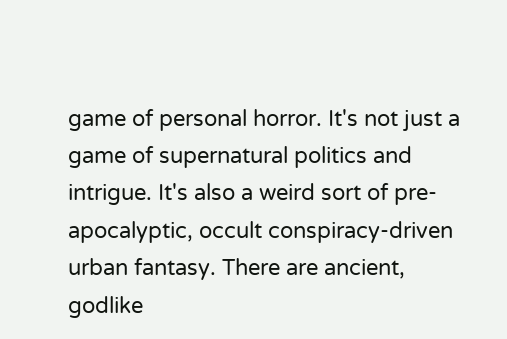game of personal horror. It's not just a game of supernatural politics and intrigue. It's also a weird sort of pre-apocalyptic, occult conspiracy-driven urban fantasy. There are ancient, godlike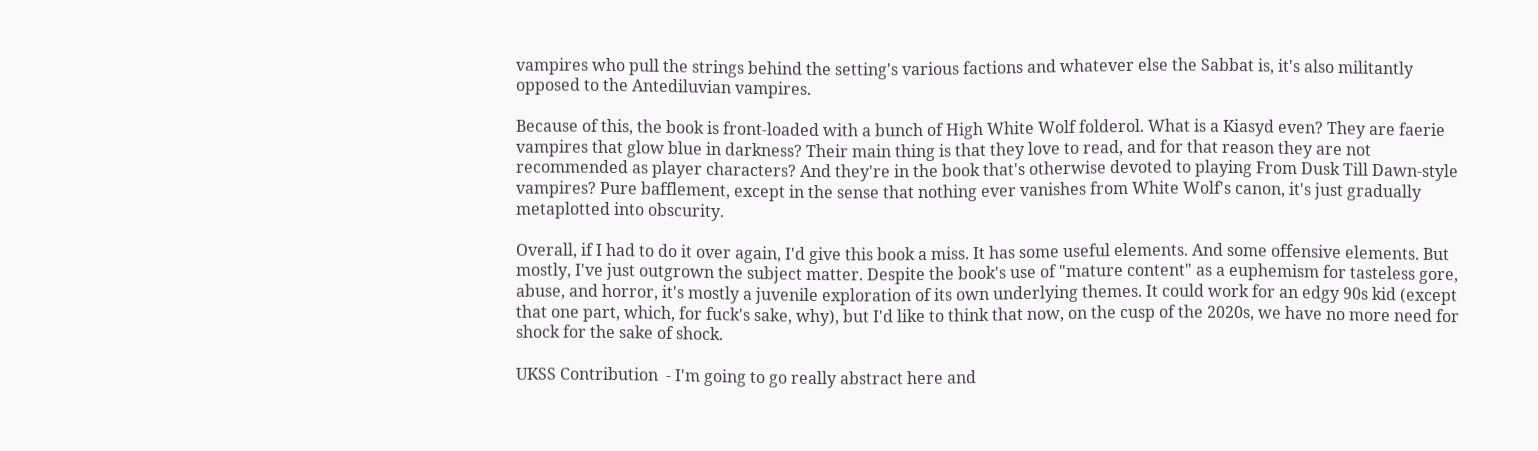vampires who pull the strings behind the setting's various factions and whatever else the Sabbat is, it's also militantly opposed to the Antediluvian vampires.

Because of this, the book is front-loaded with a bunch of High White Wolf folderol. What is a Kiasyd even? They are faerie vampires that glow blue in darkness? Their main thing is that they love to read, and for that reason they are not recommended as player characters? And they're in the book that's otherwise devoted to playing From Dusk Till Dawn-style vampires? Pure bafflement, except in the sense that nothing ever vanishes from White Wolf's canon, it's just gradually metaplotted into obscurity.

Overall, if I had to do it over again, I'd give this book a miss. It has some useful elements. And some offensive elements. But mostly, I've just outgrown the subject matter. Despite the book's use of "mature content" as a euphemism for tasteless gore, abuse, and horror, it's mostly a juvenile exploration of its own underlying themes. It could work for an edgy 90s kid (except that one part, which, for fuck's sake, why), but I'd like to think that now, on the cusp of the 2020s, we have no more need for shock for the sake of shock.

UKSS Contribution  - I'm going to go really abstract here and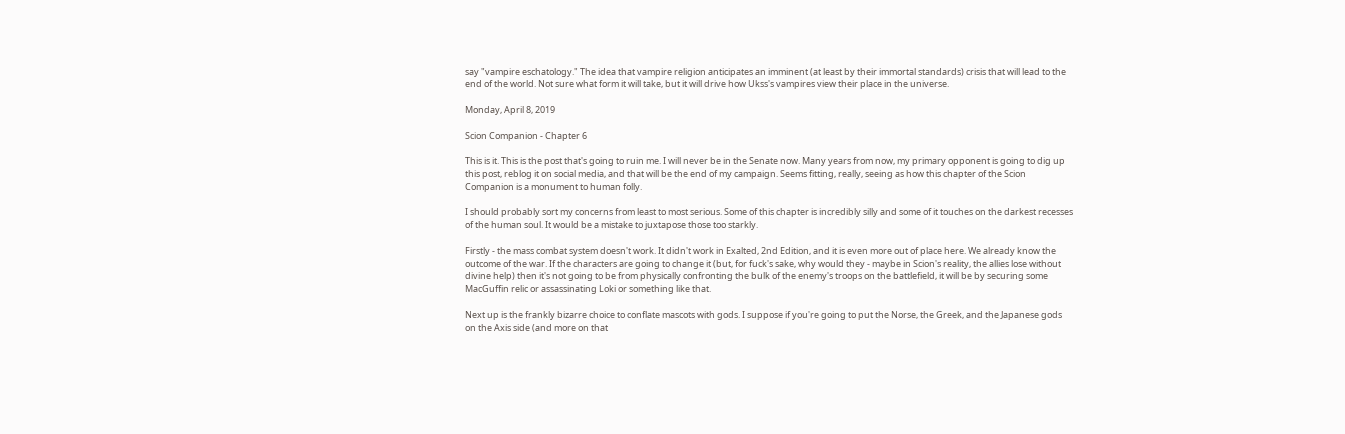say "vampire eschatology." The idea that vampire religion anticipates an imminent (at least by their immortal standards) crisis that will lead to the end of the world. Not sure what form it will take, but it will drive how Ukss's vampires view their place in the universe.

Monday, April 8, 2019

Scion Companion - Chapter 6

This is it. This is the post that's going to ruin me. I will never be in the Senate now. Many years from now, my primary opponent is going to dig up this post, reblog it on social media, and that will be the end of my campaign. Seems fitting, really, seeing as how this chapter of the Scion Companion is a monument to human folly.

I should probably sort my concerns from least to most serious. Some of this chapter is incredibly silly and some of it touches on the darkest recesses of the human soul. It would be a mistake to juxtapose those too starkly.

Firstly - the mass combat system doesn't work. It didn't work in Exalted, 2nd Edition, and it is even more out of place here. We already know the outcome of the war. If the characters are going to change it (but, for fuck's sake, why would they - maybe in Scion's reality, the allies lose without divine help) then it's not going to be from physically confronting the bulk of the enemy's troops on the battlefield, it will be by securing some MacGuffin relic or assassinating Loki or something like that.

Next up is the frankly bizarre choice to conflate mascots with gods. I suppose if you're going to put the Norse, the Greek, and the Japanese gods on the Axis side (and more on that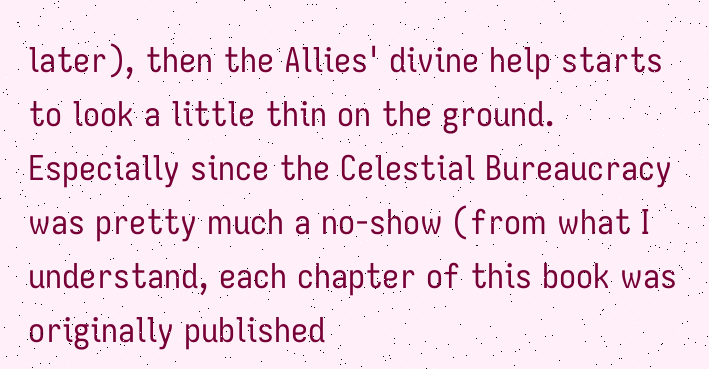later), then the Allies' divine help starts to look a little thin on the ground. Especially since the Celestial Bureaucracy was pretty much a no-show (from what I understand, each chapter of this book was originally published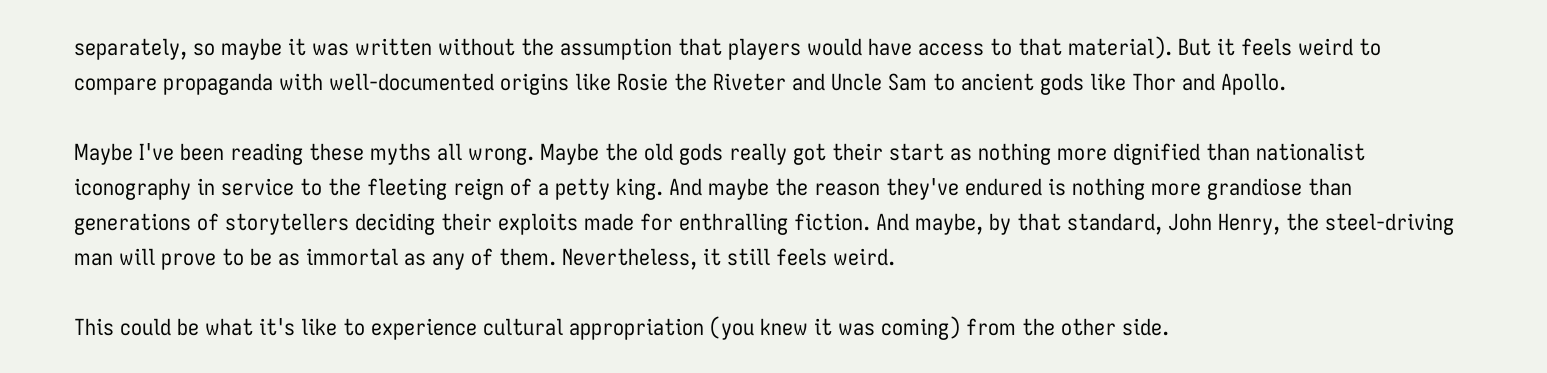separately, so maybe it was written without the assumption that players would have access to that material). But it feels weird to compare propaganda with well-documented origins like Rosie the Riveter and Uncle Sam to ancient gods like Thor and Apollo.

Maybe I've been reading these myths all wrong. Maybe the old gods really got their start as nothing more dignified than nationalist iconography in service to the fleeting reign of a petty king. And maybe the reason they've endured is nothing more grandiose than generations of storytellers deciding their exploits made for enthralling fiction. And maybe, by that standard, John Henry, the steel-driving man will prove to be as immortal as any of them. Nevertheless, it still feels weird.

This could be what it's like to experience cultural appropriation (you knew it was coming) from the other side.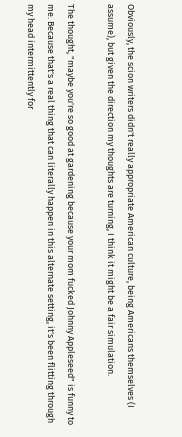Obviously, the scion writers didn't really appropriate American culture, being Americans themselves (I assume), but given the direction my thoughts are turning, I think it might be a fair simulation.

The thought, "maybe you're so good at gardening because your mom fucked Johnny Appleseed" is funny to me. Because that's a real thing that can literally happen in this alternate setting, it's been flitting through my head intermittently for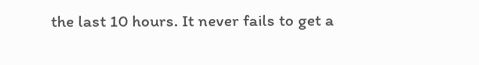the last 10 hours. It never fails to get a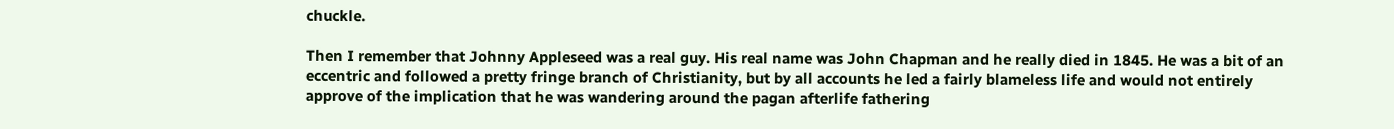chuckle.

Then I remember that Johnny Appleseed was a real guy. His real name was John Chapman and he really died in 1845. He was a bit of an eccentric and followed a pretty fringe branch of Christianity, but by all accounts he led a fairly blameless life and would not entirely approve of the implication that he was wandering around the pagan afterlife fathering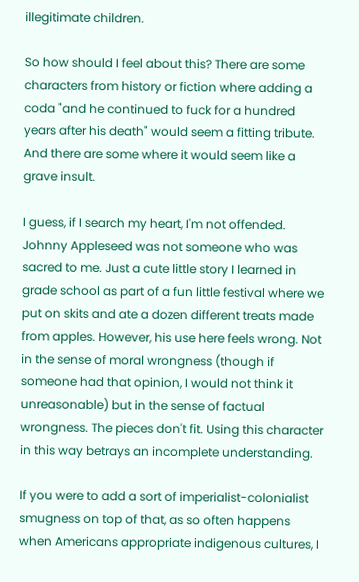illegitimate children.

So how should I feel about this? There are some characters from history or fiction where adding a coda "and he continued to fuck for a hundred years after his death" would seem a fitting tribute. And there are some where it would seem like a grave insult.

I guess, if I search my heart, I'm not offended. Johnny Appleseed was not someone who was sacred to me. Just a cute little story I learned in grade school as part of a fun little festival where we put on skits and ate a dozen different treats made from apples. However, his use here feels wrong. Not in the sense of moral wrongness (though if someone had that opinion, I would not think it unreasonable) but in the sense of factual wrongness. The pieces don't fit. Using this character in this way betrays an incomplete understanding.

If you were to add a sort of imperialist-colonialist smugness on top of that, as so often happens when Americans appropriate indigenous cultures, I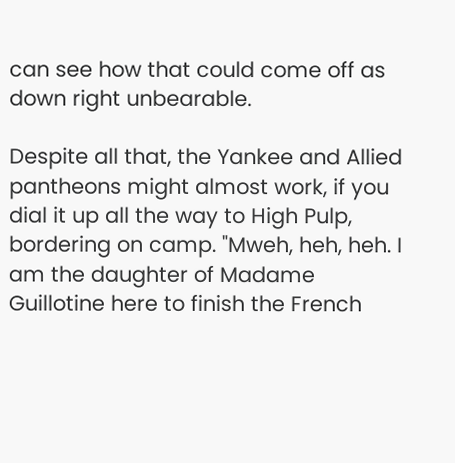can see how that could come off as down right unbearable.

Despite all that, the Yankee and Allied pantheons might almost work, if you dial it up all the way to High Pulp, bordering on camp. "Mweh, heh, heh. I am the daughter of Madame Guillotine here to finish the French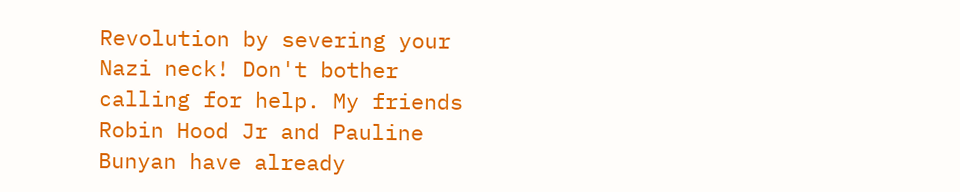Revolution by severing your Nazi neck! Don't bother calling for help. My friends Robin Hood Jr and Pauline Bunyan have already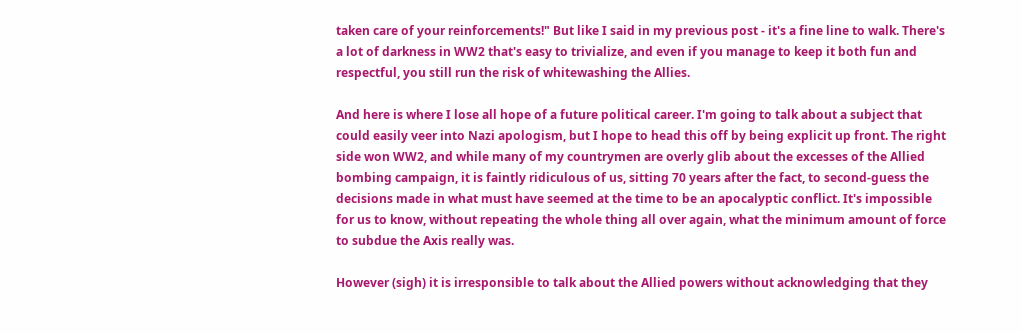taken care of your reinforcements!" But like I said in my previous post - it's a fine line to walk. There's a lot of darkness in WW2 that's easy to trivialize, and even if you manage to keep it both fun and respectful, you still run the risk of whitewashing the Allies.

And here is where I lose all hope of a future political career. I'm going to talk about a subject that could easily veer into Nazi apologism, but I hope to head this off by being explicit up front. The right side won WW2, and while many of my countrymen are overly glib about the excesses of the Allied bombing campaign, it is faintly ridiculous of us, sitting 70 years after the fact, to second-guess the decisions made in what must have seemed at the time to be an apocalyptic conflict. It's impossible for us to know, without repeating the whole thing all over again, what the minimum amount of force to subdue the Axis really was.

However (sigh) it is irresponsible to talk about the Allied powers without acknowledging that they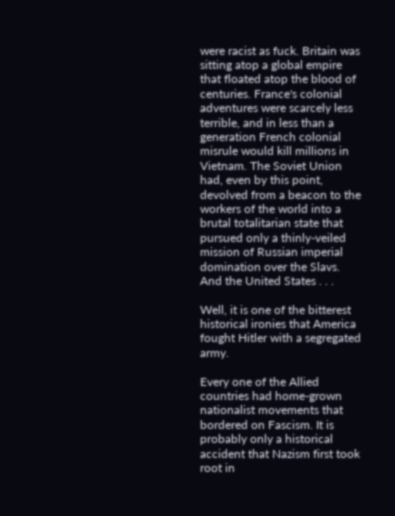were racist as fuck. Britain was sitting atop a global empire that floated atop the blood of centuries. France's colonial adventures were scarcely less terrible, and in less than a generation French colonial misrule would kill millions in Vietnam. The Soviet Union had, even by this point, devolved from a beacon to the workers of the world into a brutal totalitarian state that pursued only a thinly-veiled mission of Russian imperial domination over the Slavs. And the United States . . .

Well, it is one of the bitterest historical ironies that America fought Hitler with a segregated army.

Every one of the Allied countries had home-grown nationalist movements that bordered on Fascism. It is probably only a historical accident that Nazism first took root in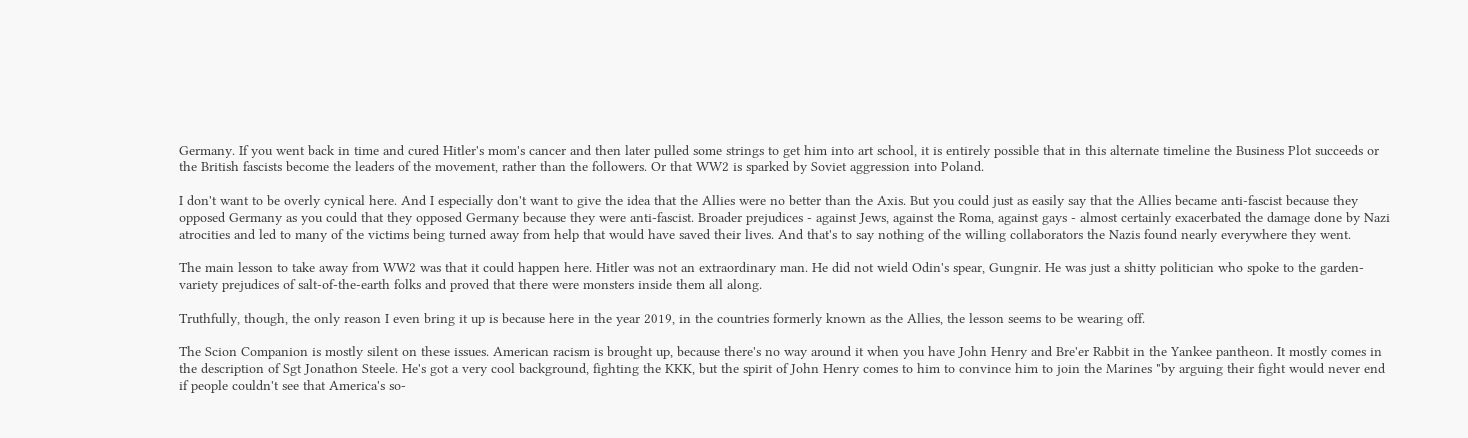Germany. If you went back in time and cured Hitler's mom's cancer and then later pulled some strings to get him into art school, it is entirely possible that in this alternate timeline the Business Plot succeeds or the British fascists become the leaders of the movement, rather than the followers. Or that WW2 is sparked by Soviet aggression into Poland.

I don't want to be overly cynical here. And I especially don't want to give the idea that the Allies were no better than the Axis. But you could just as easily say that the Allies became anti-fascist because they opposed Germany as you could that they opposed Germany because they were anti-fascist. Broader prejudices - against Jews, against the Roma, against gays - almost certainly exacerbated the damage done by Nazi atrocities and led to many of the victims being turned away from help that would have saved their lives. And that's to say nothing of the willing collaborators the Nazis found nearly everywhere they went.

The main lesson to take away from WW2 was that it could happen here. Hitler was not an extraordinary man. He did not wield Odin's spear, Gungnir. He was just a shitty politician who spoke to the garden-variety prejudices of salt-of-the-earth folks and proved that there were monsters inside them all along.

Truthfully, though, the only reason I even bring it up is because here in the year 2019, in the countries formerly known as the Allies, the lesson seems to be wearing off.

The Scion Companion is mostly silent on these issues. American racism is brought up, because there's no way around it when you have John Henry and Bre'er Rabbit in the Yankee pantheon. It mostly comes in the description of Sgt Jonathon Steele. He's got a very cool background, fighting the KKK, but the spirit of John Henry comes to him to convince him to join the Marines "by arguing their fight would never end if people couldn't see that America's so-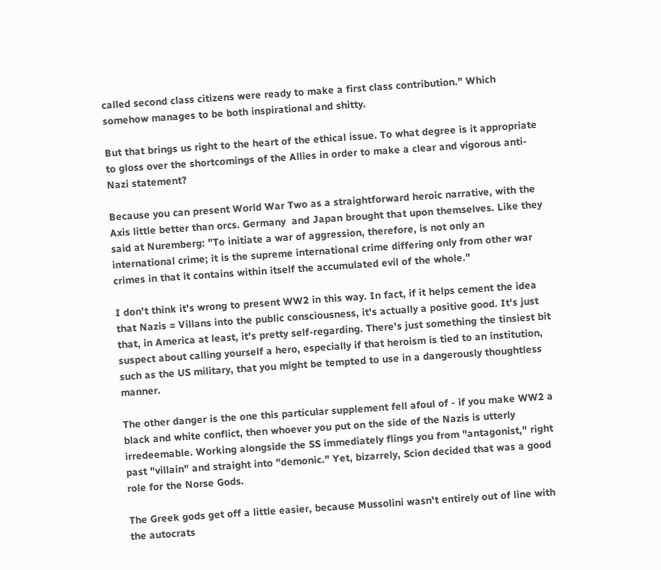called second class citizens were ready to make a first class contribution." Which somehow manages to be both inspirational and shitty.

But that brings us right to the heart of the ethical issue. To what degree is it appropriate to gloss over the shortcomings of the Allies in order to make a clear and vigorous anti-Nazi statement?

Because you can present World War Two as a straightforward heroic narrative, with the Axis little better than orcs. Germany  and Japan brought that upon themselves. Like they said at Nuremberg: "To initiate a war of aggression, therefore, is not only an international crime; it is the supreme international crime differing only from other war crimes in that it contains within itself the accumulated evil of the whole."

I don't think it's wrong to present WW2 in this way. In fact, if it helps cement the idea that Nazis = Villans into the public consciousness, it's actually a positive good. It's just that, in America at least, it's pretty self-regarding. There's just something the tinsiest bit suspect about calling yourself a hero, especially if that heroism is tied to an institution, such as the US military, that you might be tempted to use in a dangerously thoughtless manner.

The other danger is the one this particular supplement fell afoul of - if you make WW2 a black and white conflict, then whoever you put on the side of the Nazis is utterly irredeemable. Working alongside the SS immediately flings you from "antagonist," right past "villain" and straight into "demonic." Yet, bizarrely, Scion decided that was a good role for the Norse Gods.

The Greek gods get off a little easier, because Mussolini wasn't entirely out of line with the autocrats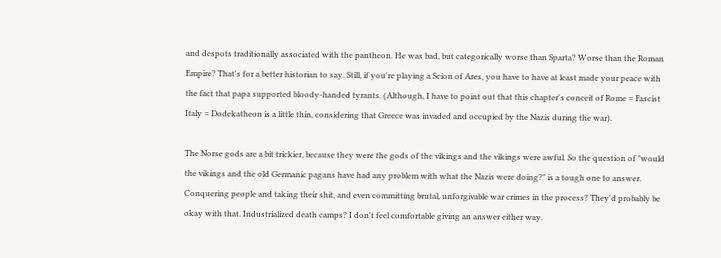and despots traditionally associated with the pantheon. He was bad, but categorically worse than Sparta? Worse than the Roman Empire? That's for a better historian to say. Still, if you're playing a Scion of Ares, you have to have at least made your peace with the fact that papa supported bloody-handed tyrants. (Although, I have to point out that this chapter's conceit of Rome = Fascist Italy = Dodekatheon is a little thin, considering that Greece was invaded and occupied by the Nazis during the war).

The Norse gods are a bit trickier, because they were the gods of the vikings and the vikings were awful. So the question of "would the vikings and the old Germanic pagans have had any problem with what the Nazis were doing?" is a tough one to answer. Conquering people and taking their shit, and even committing brutal, unforgivable war crimes in the process? They'd probably be okay with that. Industrialized death camps? I don't feel comfortable giving an answer either way.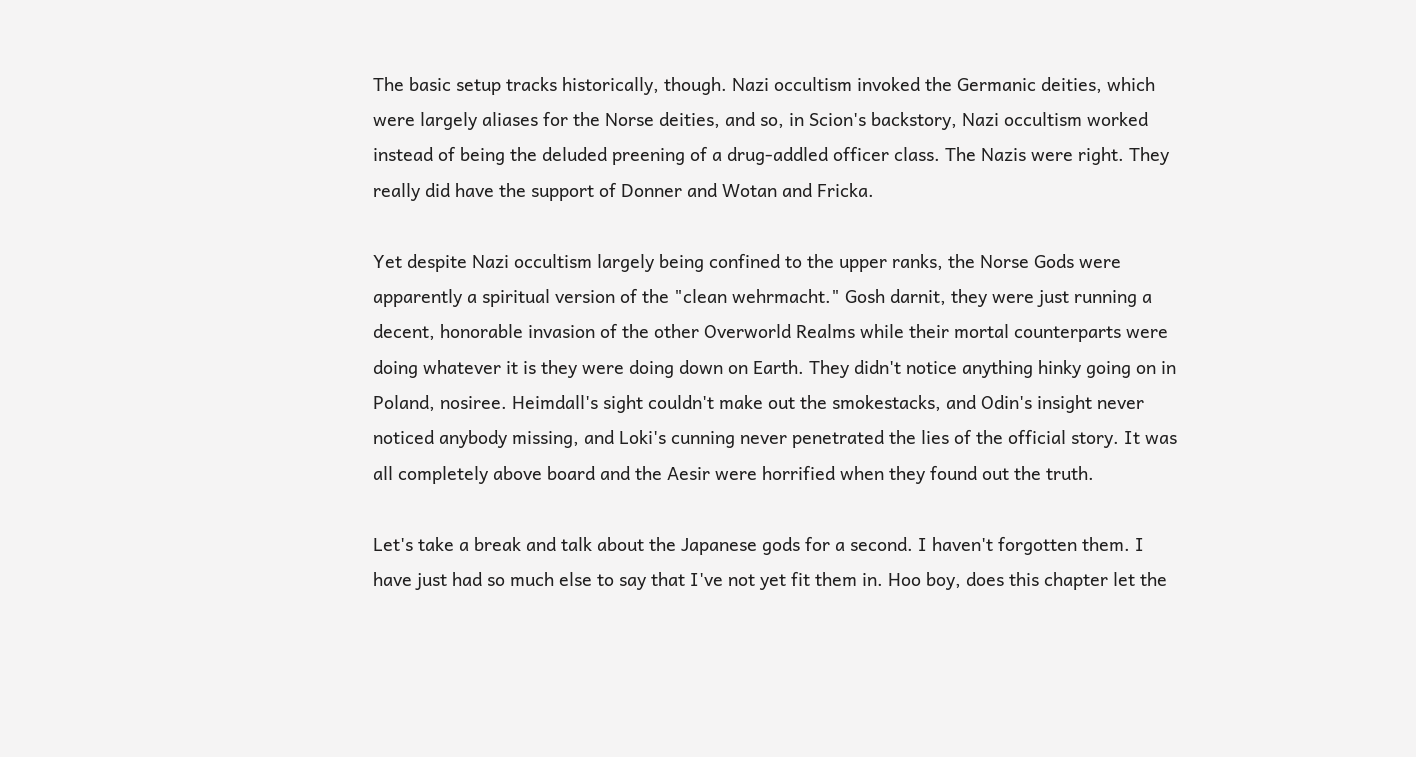The basic setup tracks historically, though. Nazi occultism invoked the Germanic deities, which were largely aliases for the Norse deities, and so, in Scion's backstory, Nazi occultism worked instead of being the deluded preening of a drug-addled officer class. The Nazis were right. They really did have the support of Donner and Wotan and Fricka.

Yet despite Nazi occultism largely being confined to the upper ranks, the Norse Gods were apparently a spiritual version of the "clean wehrmacht." Gosh darnit, they were just running a decent, honorable invasion of the other Overworld Realms while their mortal counterparts were doing whatever it is they were doing down on Earth. They didn't notice anything hinky going on in Poland, nosiree. Heimdall's sight couldn't make out the smokestacks, and Odin's insight never noticed anybody missing, and Loki's cunning never penetrated the lies of the official story. It was all completely above board and the Aesir were horrified when they found out the truth.

Let's take a break and talk about the Japanese gods for a second. I haven't forgotten them. I have just had so much else to say that I've not yet fit them in. Hoo boy, does this chapter let the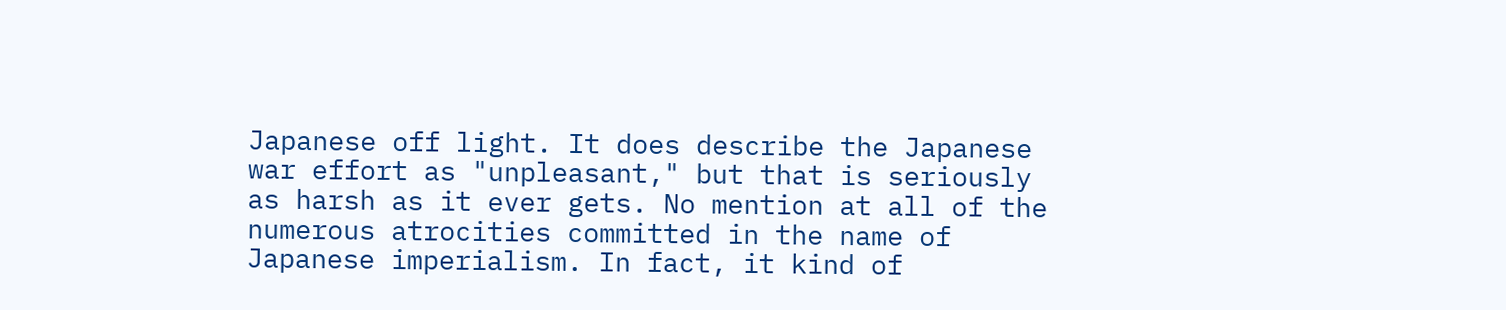Japanese off light. It does describe the Japanese war effort as "unpleasant," but that is seriously as harsh as it ever gets. No mention at all of the numerous atrocities committed in the name of Japanese imperialism. In fact, it kind of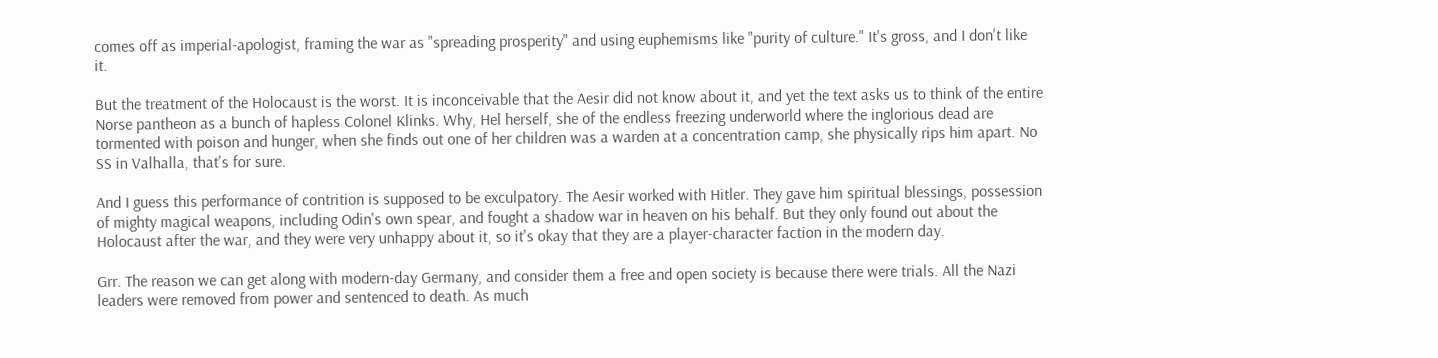comes off as imperial-apologist, framing the war as "spreading prosperity" and using euphemisms like "purity of culture." It's gross, and I don't like it.

But the treatment of the Holocaust is the worst. It is inconceivable that the Aesir did not know about it, and yet the text asks us to think of the entire Norse pantheon as a bunch of hapless Colonel Klinks. Why, Hel herself, she of the endless freezing underworld where the inglorious dead are tormented with poison and hunger, when she finds out one of her children was a warden at a concentration camp, she physically rips him apart. No SS in Valhalla, that's for sure.

And I guess this performance of contrition is supposed to be exculpatory. The Aesir worked with Hitler. They gave him spiritual blessings, possession of mighty magical weapons, including Odin's own spear, and fought a shadow war in heaven on his behalf. But they only found out about the Holocaust after the war, and they were very unhappy about it, so it's okay that they are a player-character faction in the modern day.

Grr. The reason we can get along with modern-day Germany, and consider them a free and open society is because there were trials. All the Nazi leaders were removed from power and sentenced to death. As much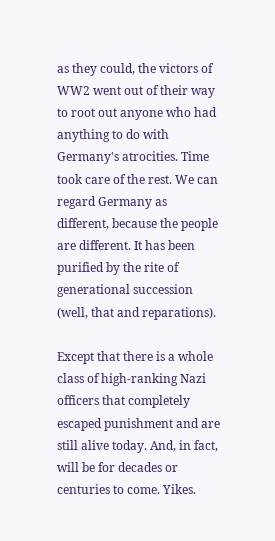as they could, the victors of WW2 went out of their way to root out anyone who had anything to do with Germany's atrocities. Time took care of the rest. We can regard Germany as different, because the people are different. It has been purified by the rite of generational succession (well, that and reparations).

Except that there is a whole class of high-ranking Nazi officers that completely escaped punishment and are still alive today. And, in fact, will be for decades or centuries to come. Yikes.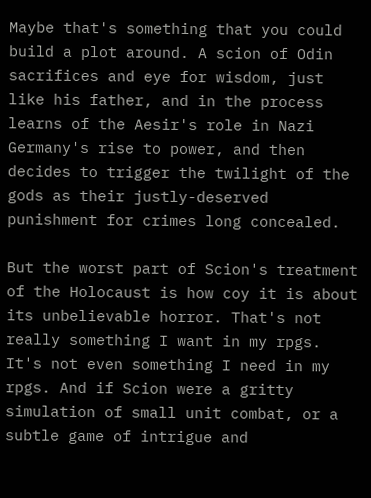Maybe that's something that you could build a plot around. A scion of Odin sacrifices and eye for wisdom, just like his father, and in the process learns of the Aesir's role in Nazi Germany's rise to power, and then decides to trigger the twilight of the gods as their justly-deserved punishment for crimes long concealed.

But the worst part of Scion's treatment of the Holocaust is how coy it is about its unbelievable horror. That's not really something I want in my rpgs. It's not even something I need in my rpgs. And if Scion were a gritty simulation of small unit combat, or a subtle game of intrigue and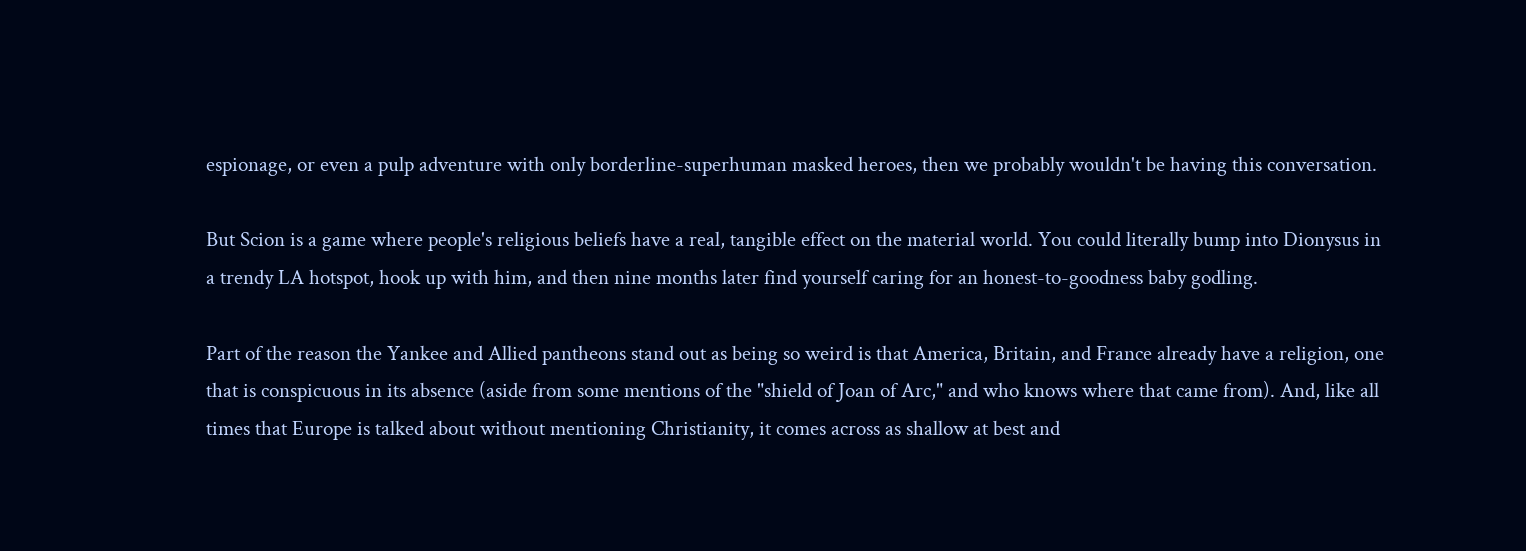espionage, or even a pulp adventure with only borderline-superhuman masked heroes, then we probably wouldn't be having this conversation.

But Scion is a game where people's religious beliefs have a real, tangible effect on the material world. You could literally bump into Dionysus in a trendy LA hotspot, hook up with him, and then nine months later find yourself caring for an honest-to-goodness baby godling.

Part of the reason the Yankee and Allied pantheons stand out as being so weird is that America, Britain, and France already have a religion, one that is conspicuous in its absence (aside from some mentions of the "shield of Joan of Arc," and who knows where that came from). And, like all times that Europe is talked about without mentioning Christianity, it comes across as shallow at best and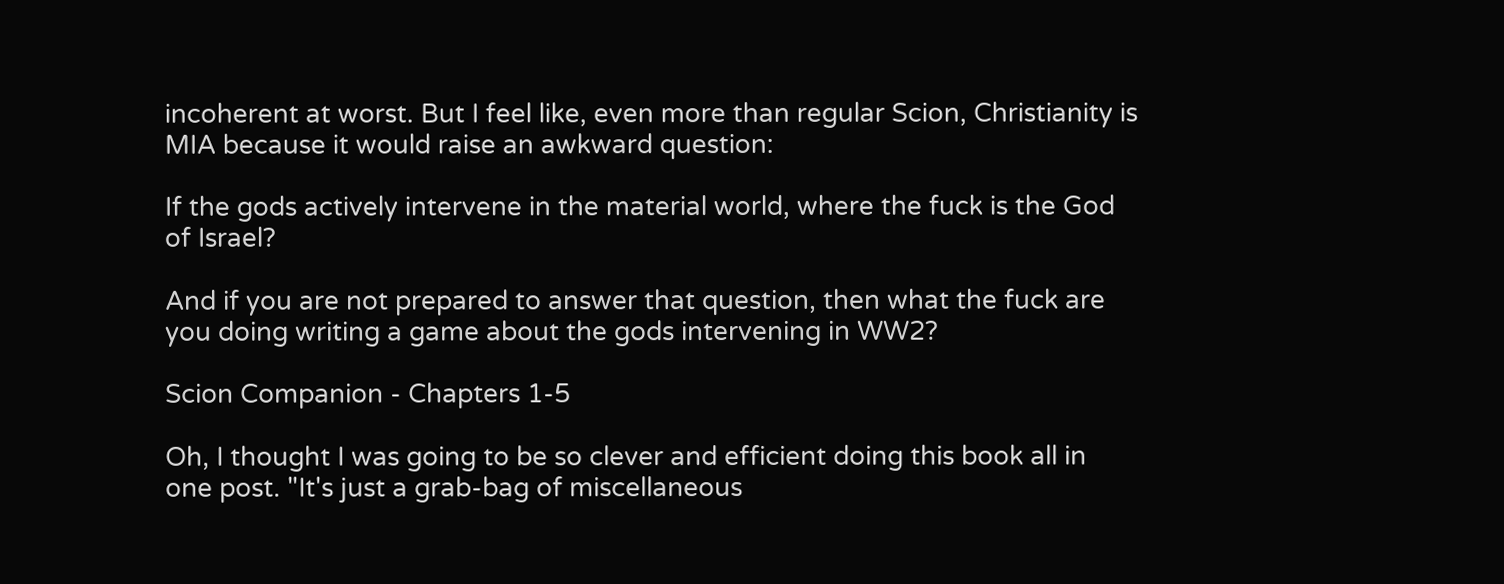incoherent at worst. But I feel like, even more than regular Scion, Christianity is MIA because it would raise an awkward question:

If the gods actively intervene in the material world, where the fuck is the God of Israel?

And if you are not prepared to answer that question, then what the fuck are you doing writing a game about the gods intervening in WW2?

Scion Companion - Chapters 1-5

Oh, I thought I was going to be so clever and efficient doing this book all in one post. "It's just a grab-bag of miscellaneous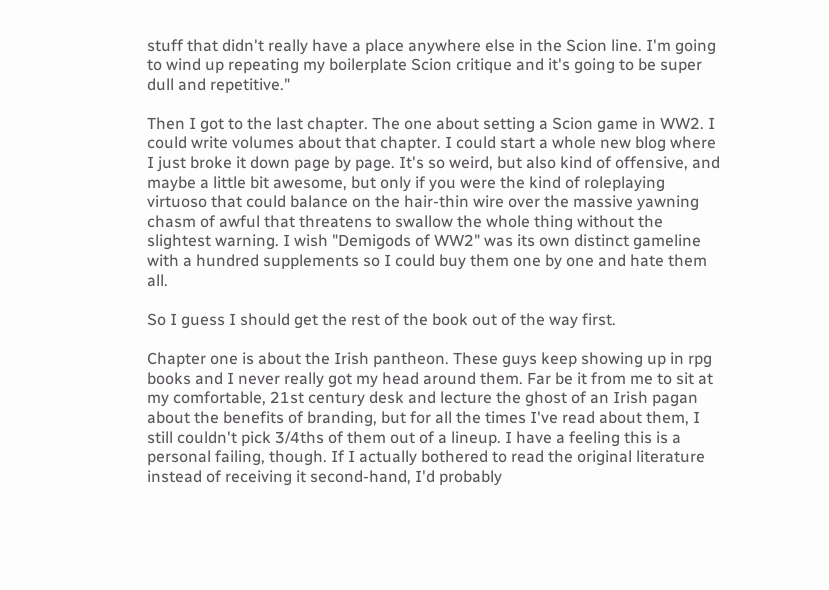stuff that didn't really have a place anywhere else in the Scion line. I'm going to wind up repeating my boilerplate Scion critique and it's going to be super dull and repetitive."

Then I got to the last chapter. The one about setting a Scion game in WW2. I could write volumes about that chapter. I could start a whole new blog where I just broke it down page by page. It's so weird, but also kind of offensive, and maybe a little bit awesome, but only if you were the kind of roleplaying virtuoso that could balance on the hair-thin wire over the massive yawning chasm of awful that threatens to swallow the whole thing without the slightest warning. I wish "Demigods of WW2" was its own distinct gameline with a hundred supplements so I could buy them one by one and hate them all.

So I guess I should get the rest of the book out of the way first.

Chapter one is about the Irish pantheon. These guys keep showing up in rpg books and I never really got my head around them. Far be it from me to sit at my comfortable, 21st century desk and lecture the ghost of an Irish pagan about the benefits of branding, but for all the times I've read about them, I still couldn't pick 3/4ths of them out of a lineup. I have a feeling this is a personal failing, though. If I actually bothered to read the original literature instead of receiving it second-hand, I'd probably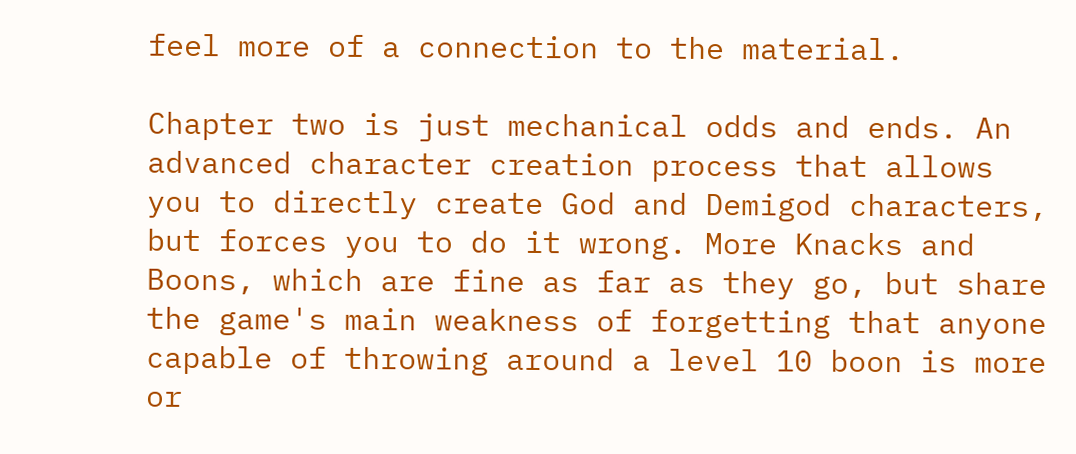feel more of a connection to the material.

Chapter two is just mechanical odds and ends. An advanced character creation process that allows you to directly create God and Demigod characters, but forces you to do it wrong. More Knacks and Boons, which are fine as far as they go, but share the game's main weakness of forgetting that anyone capable of throwing around a level 10 boon is more or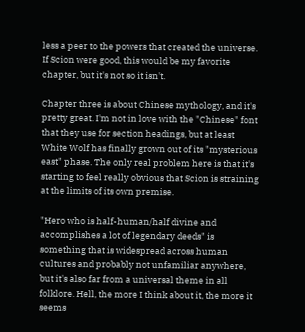less a peer to the powers that created the universe. If Scion were good, this would be my favorite chapter, but it's not so it isn't.

Chapter three is about Chinese mythology, and it's pretty great. I'm not in love with the "Chinese" font that they use for section headings, but at least White Wolf has finally grown out of its "mysterious east" phase. The only real problem here is that it's starting to feel really obvious that Scion is straining at the limits of its own premise.

"Hero who is half-human/half divine and accomplishes a lot of legendary deeds" is something that is widespread across human cultures and probably not unfamiliar anywhere, but it's also far from a universal theme in all folklore. Hell, the more I think about it, the more it seems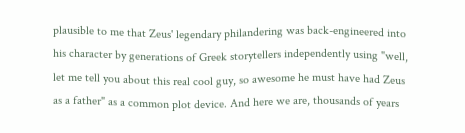plausible to me that Zeus' legendary philandering was back-engineered into his character by generations of Greek storytellers independently using "well, let me tell you about this real cool guy, so awesome he must have had Zeus as a father" as a common plot device. And here we are, thousands of years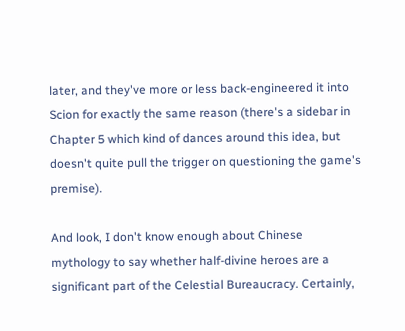later, and they've more or less back-engineered it into Scion for exactly the same reason (there's a sidebar in Chapter 5 which kind of dances around this idea, but doesn't quite pull the trigger on questioning the game's premise).

And look, I don't know enough about Chinese mythology to say whether half-divine heroes are a significant part of the Celestial Bureaucracy. Certainly,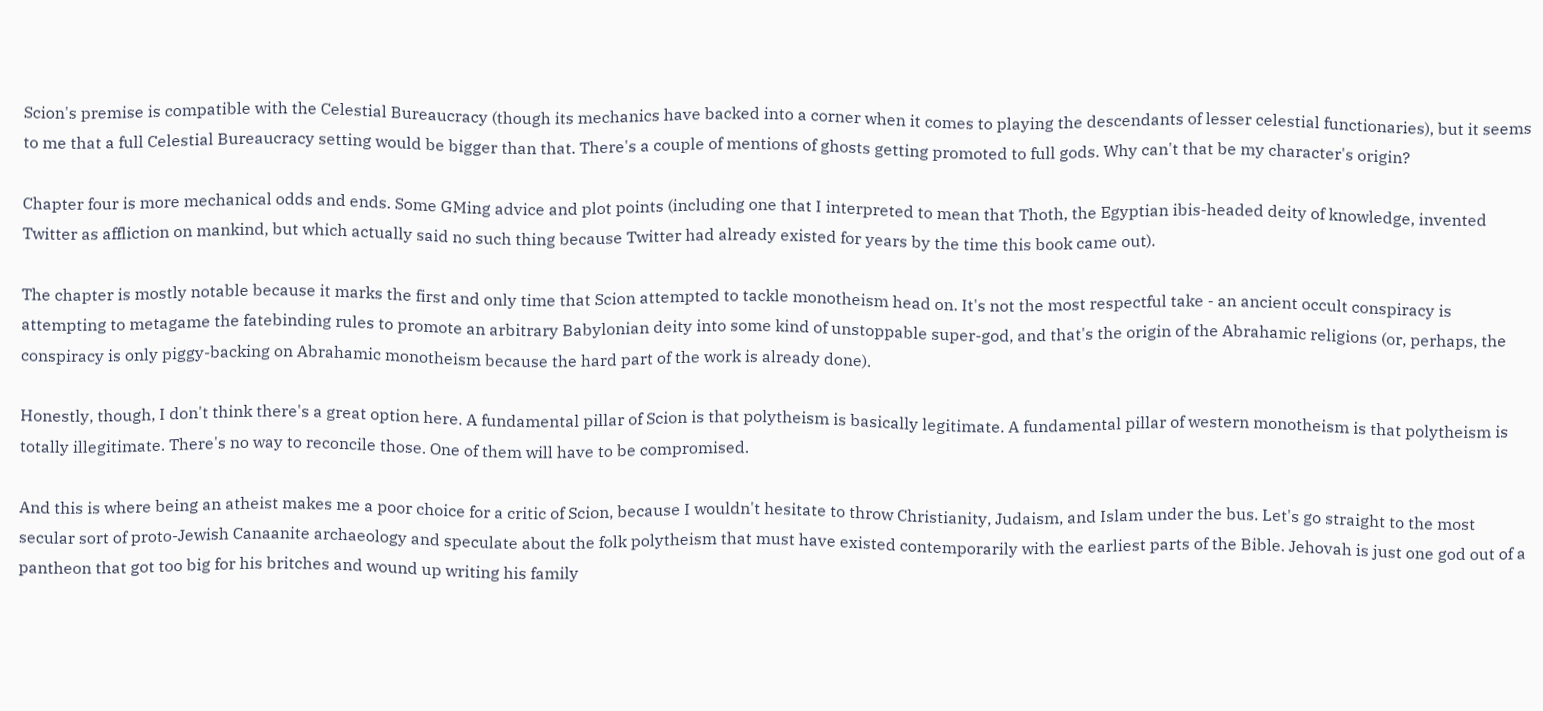Scion's premise is compatible with the Celestial Bureaucracy (though its mechanics have backed into a corner when it comes to playing the descendants of lesser celestial functionaries), but it seems to me that a full Celestial Bureaucracy setting would be bigger than that. There's a couple of mentions of ghosts getting promoted to full gods. Why can't that be my character's origin?

Chapter four is more mechanical odds and ends. Some GMing advice and plot points (including one that I interpreted to mean that Thoth, the Egyptian ibis-headed deity of knowledge, invented Twitter as affliction on mankind, but which actually said no such thing because Twitter had already existed for years by the time this book came out).

The chapter is mostly notable because it marks the first and only time that Scion attempted to tackle monotheism head on. It's not the most respectful take - an ancient occult conspiracy is attempting to metagame the fatebinding rules to promote an arbitrary Babylonian deity into some kind of unstoppable super-god, and that's the origin of the Abrahamic religions (or, perhaps, the conspiracy is only piggy-backing on Abrahamic monotheism because the hard part of the work is already done).

Honestly, though, I don't think there's a great option here. A fundamental pillar of Scion is that polytheism is basically legitimate. A fundamental pillar of western monotheism is that polytheism is totally illegitimate. There's no way to reconcile those. One of them will have to be compromised.

And this is where being an atheist makes me a poor choice for a critic of Scion, because I wouldn't hesitate to throw Christianity, Judaism, and Islam under the bus. Let's go straight to the most secular sort of proto-Jewish Canaanite archaeology and speculate about the folk polytheism that must have existed contemporarily with the earliest parts of the Bible. Jehovah is just one god out of a pantheon that got too big for his britches and wound up writing his family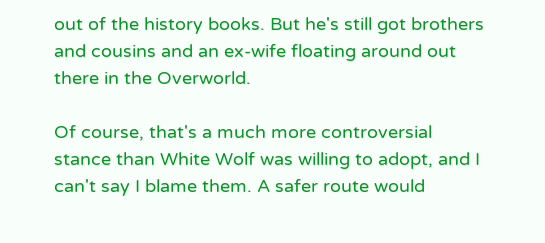out of the history books. But he's still got brothers and cousins and an ex-wife floating around out there in the Overworld.

Of course, that's a much more controversial stance than White Wolf was willing to adopt, and I can't say I blame them. A safer route would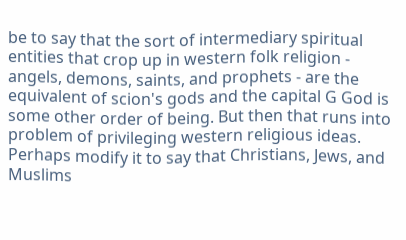be to say that the sort of intermediary spiritual entities that crop up in western folk religion - angels, demons, saints, and prophets - are the equivalent of scion's gods and the capital G God is some other order of being. But then that runs into problem of privileging western religious ideas. Perhaps modify it to say that Christians, Jews, and Muslims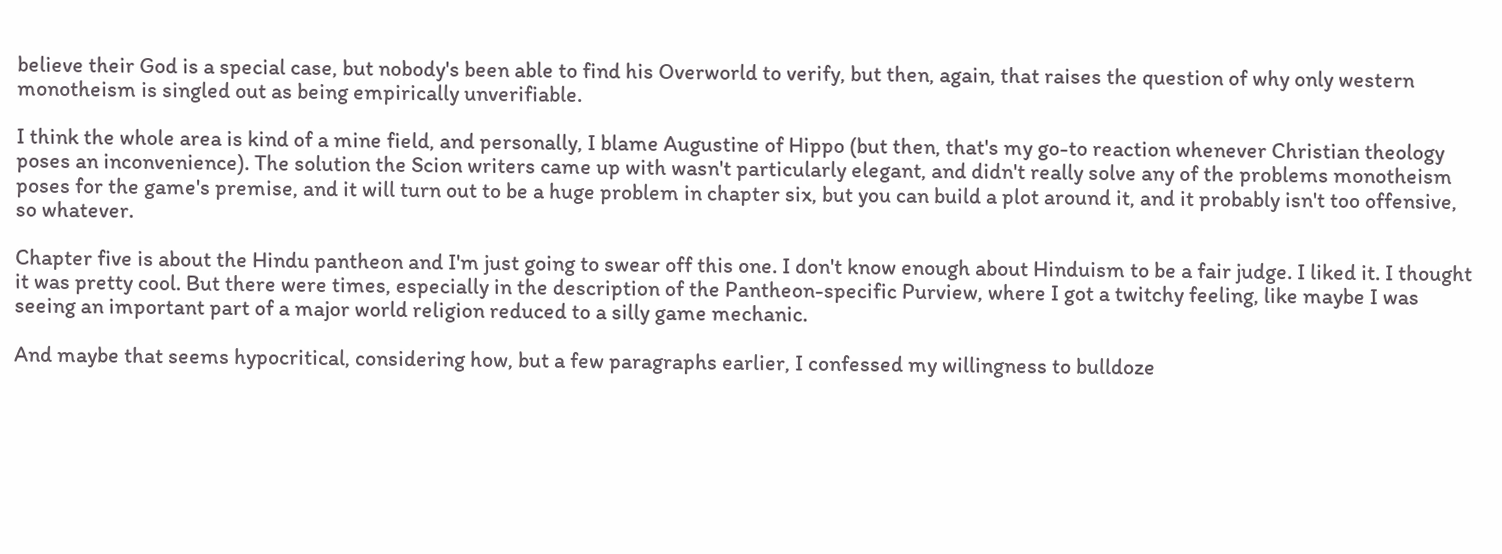believe their God is a special case, but nobody's been able to find his Overworld to verify, but then, again, that raises the question of why only western monotheism is singled out as being empirically unverifiable.

I think the whole area is kind of a mine field, and personally, I blame Augustine of Hippo (but then, that's my go-to reaction whenever Christian theology poses an inconvenience). The solution the Scion writers came up with wasn't particularly elegant, and didn't really solve any of the problems monotheism poses for the game's premise, and it will turn out to be a huge problem in chapter six, but you can build a plot around it, and it probably isn't too offensive, so whatever.

Chapter five is about the Hindu pantheon and I'm just going to swear off this one. I don't know enough about Hinduism to be a fair judge. I liked it. I thought it was pretty cool. But there were times, especially in the description of the Pantheon-specific Purview, where I got a twitchy feeling, like maybe I was seeing an important part of a major world religion reduced to a silly game mechanic.

And maybe that seems hypocritical, considering how, but a few paragraphs earlier, I confessed my willingness to bulldoze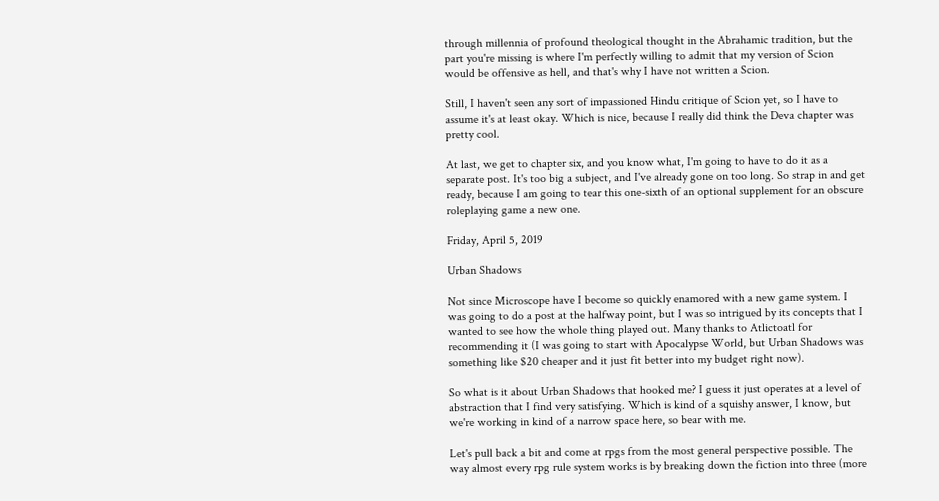through millennia of profound theological thought in the Abrahamic tradition, but the part you're missing is where I'm perfectly willing to admit that my version of Scion would be offensive as hell, and that's why I have not written a Scion.

Still, I haven't seen any sort of impassioned Hindu critique of Scion yet, so I have to assume it's at least okay. Which is nice, because I really did think the Deva chapter was pretty cool.

At last, we get to chapter six, and you know what, I'm going to have to do it as a separate post. It's too big a subject, and I've already gone on too long. So strap in and get ready, because I am going to tear this one-sixth of an optional supplement for an obscure roleplaying game a new one.

Friday, April 5, 2019

Urban Shadows

Not since Microscope have I become so quickly enamored with a new game system. I was going to do a post at the halfway point, but I was so intrigued by its concepts that I wanted to see how the whole thing played out. Many thanks to Atlictoatl for recommending it (I was going to start with Apocalypse World, but Urban Shadows was something like $20 cheaper and it just fit better into my budget right now).

So what is it about Urban Shadows that hooked me? I guess it just operates at a level of abstraction that I find very satisfying. Which is kind of a squishy answer, I know, but we're working in kind of a narrow space here, so bear with me.

Let's pull back a bit and come at rpgs from the most general perspective possible. The way almost every rpg rule system works is by breaking down the fiction into three (more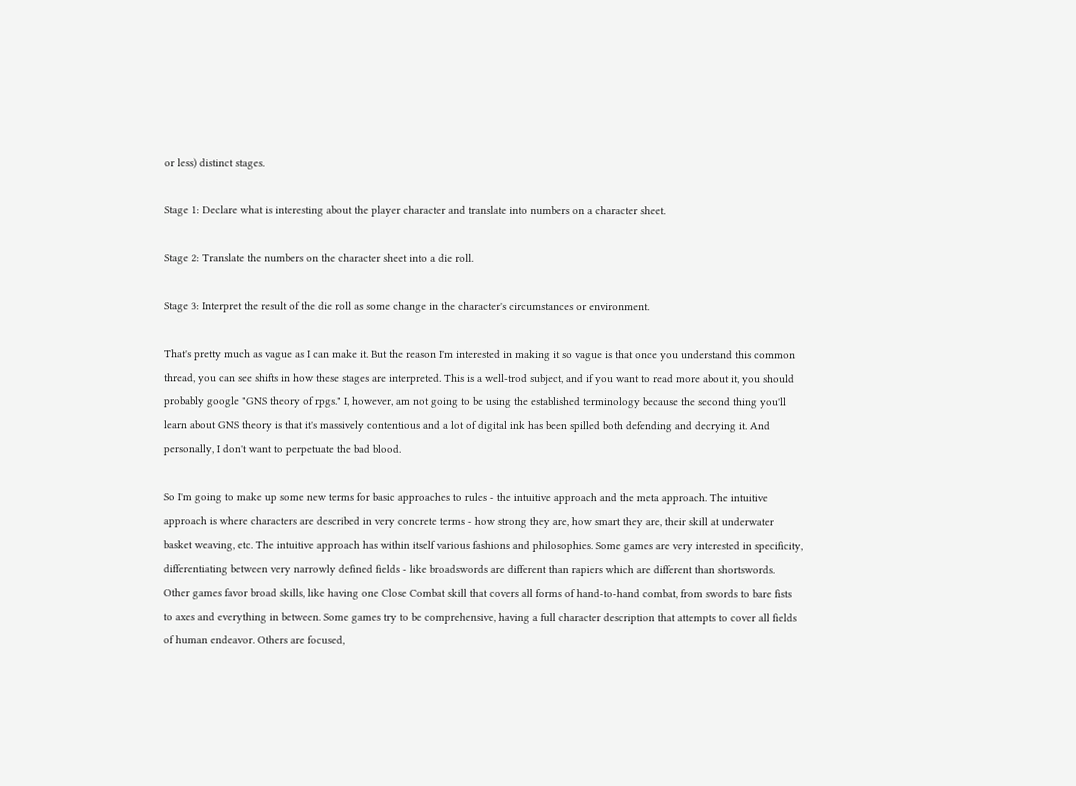or less) distinct stages.

Stage 1: Declare what is interesting about the player character and translate into numbers on a character sheet.

Stage 2: Translate the numbers on the character sheet into a die roll.

Stage 3: Interpret the result of the die roll as some change in the character's circumstances or environment.

That's pretty much as vague as I can make it. But the reason I'm interested in making it so vague is that once you understand this common thread, you can see shifts in how these stages are interpreted. This is a well-trod subject, and if you want to read more about it, you should probably google "GNS theory of rpgs." I, however, am not going to be using the established terminology because the second thing you'll learn about GNS theory is that it's massively contentious and a lot of digital ink has been spilled both defending and decrying it. And personally, I don't want to perpetuate the bad blood.

So I'm going to make up some new terms for basic approaches to rules - the intuitive approach and the meta approach. The intuitive approach is where characters are described in very concrete terms - how strong they are, how smart they are, their skill at underwater basket weaving, etc. The intuitive approach has within itself various fashions and philosophies. Some games are very interested in specificity, differentiating between very narrowly defined fields - like broadswords are different than rapiers which are different than shortswords. Other games favor broad skills, like having one Close Combat skill that covers all forms of hand-to-hand combat, from swords to bare fists to axes and everything in between. Some games try to be comprehensive, having a full character description that attempts to cover all fields of human endeavor. Others are focused,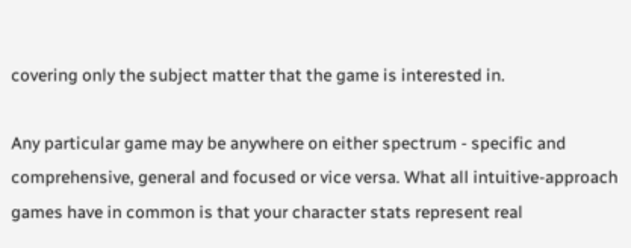covering only the subject matter that the game is interested in.

Any particular game may be anywhere on either spectrum - specific and comprehensive, general and focused or vice versa. What all intuitive-approach games have in common is that your character stats represent real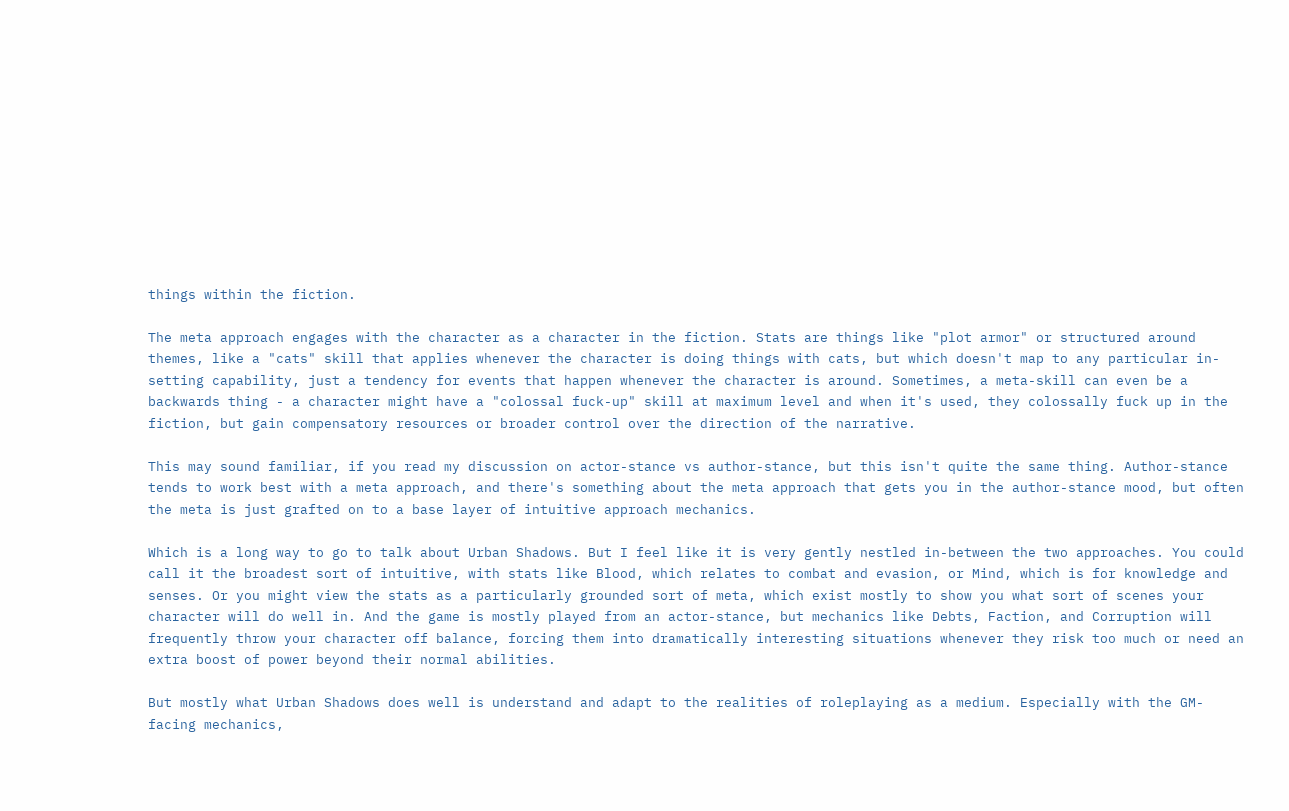things within the fiction.

The meta approach engages with the character as a character in the fiction. Stats are things like "plot armor" or structured around themes, like a "cats" skill that applies whenever the character is doing things with cats, but which doesn't map to any particular in-setting capability, just a tendency for events that happen whenever the character is around. Sometimes, a meta-skill can even be a backwards thing - a character might have a "colossal fuck-up" skill at maximum level and when it's used, they colossally fuck up in the fiction, but gain compensatory resources or broader control over the direction of the narrative.

This may sound familiar, if you read my discussion on actor-stance vs author-stance, but this isn't quite the same thing. Author-stance tends to work best with a meta approach, and there's something about the meta approach that gets you in the author-stance mood, but often the meta is just grafted on to a base layer of intuitive approach mechanics.

Which is a long way to go to talk about Urban Shadows. But I feel like it is very gently nestled in-between the two approaches. You could call it the broadest sort of intuitive, with stats like Blood, which relates to combat and evasion, or Mind, which is for knowledge and senses. Or you might view the stats as a particularly grounded sort of meta, which exist mostly to show you what sort of scenes your character will do well in. And the game is mostly played from an actor-stance, but mechanics like Debts, Faction, and Corruption will frequently throw your character off balance, forcing them into dramatically interesting situations whenever they risk too much or need an extra boost of power beyond their normal abilities.

But mostly what Urban Shadows does well is understand and adapt to the realities of roleplaying as a medium. Especially with the GM-facing mechanics,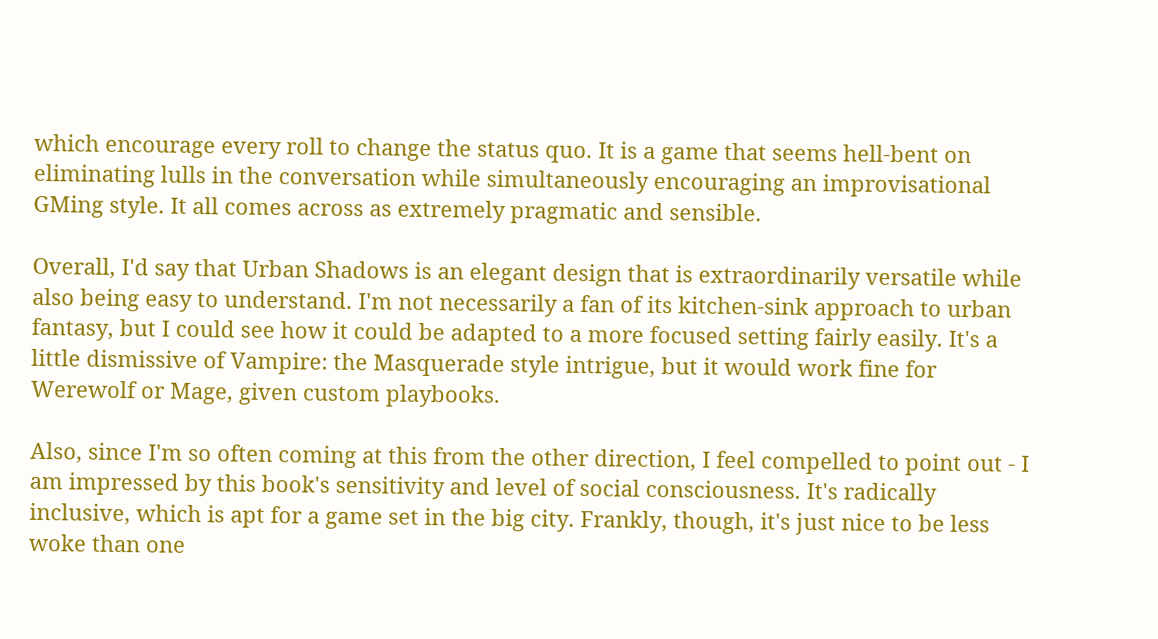which encourage every roll to change the status quo. It is a game that seems hell-bent on eliminating lulls in the conversation while simultaneously encouraging an improvisational GMing style. It all comes across as extremely pragmatic and sensible.

Overall, I'd say that Urban Shadows is an elegant design that is extraordinarily versatile while also being easy to understand. I'm not necessarily a fan of its kitchen-sink approach to urban fantasy, but I could see how it could be adapted to a more focused setting fairly easily. It's a little dismissive of Vampire: the Masquerade style intrigue, but it would work fine for Werewolf or Mage, given custom playbooks.

Also, since I'm so often coming at this from the other direction, I feel compelled to point out - I am impressed by this book's sensitivity and level of social consciousness. It's radically inclusive, which is apt for a game set in the big city. Frankly, though, it's just nice to be less woke than one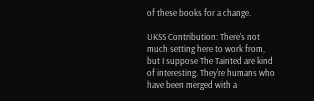of these books for a change.

UKSS Contribution: There's not much setting here to work from, but I suppose The Tainted are kind of interesting. They're humans who have been merged with a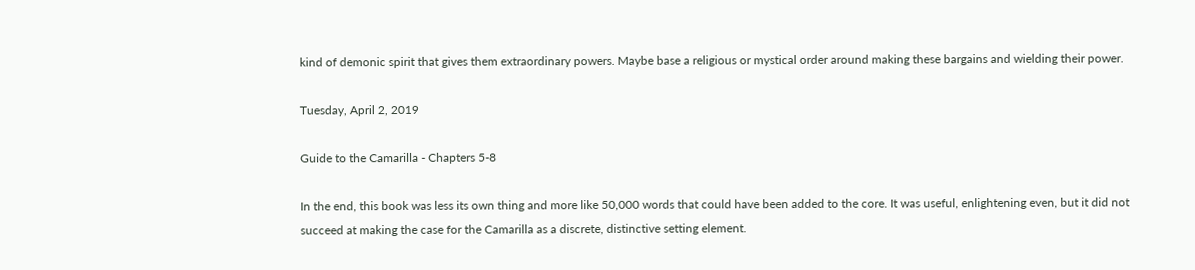kind of demonic spirit that gives them extraordinary powers. Maybe base a religious or mystical order around making these bargains and wielding their power.

Tuesday, April 2, 2019

Guide to the Camarilla - Chapters 5-8

In the end, this book was less its own thing and more like 50,000 words that could have been added to the core. It was useful, enlightening even, but it did not succeed at making the case for the Camarilla as a discrete, distinctive setting element.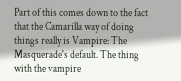Part of this comes down to the fact that the Camarilla way of doing things really is Vampire: The Masquerade's default. The thing with the vampire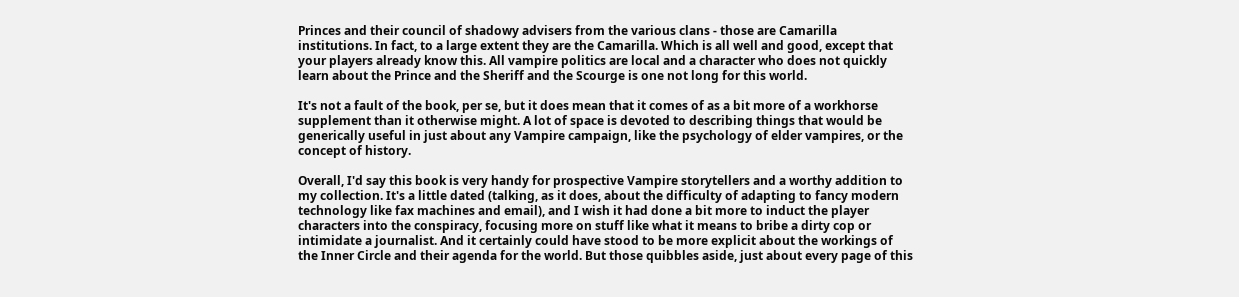Princes and their council of shadowy advisers from the various clans - those are Camarilla institutions. In fact, to a large extent they are the Camarilla. Which is all well and good, except that your players already know this. All vampire politics are local and a character who does not quickly learn about the Prince and the Sheriff and the Scourge is one not long for this world.

It's not a fault of the book, per se, but it does mean that it comes of as a bit more of a workhorse supplement than it otherwise might. A lot of space is devoted to describing things that would be generically useful in just about any Vampire campaign, like the psychology of elder vampires, or the concept of history.

Overall, I'd say this book is very handy for prospective Vampire storytellers and a worthy addition to my collection. It's a little dated (talking, as it does, about the difficulty of adapting to fancy modern technology like fax machines and email), and I wish it had done a bit more to induct the player characters into the conspiracy, focusing more on stuff like what it means to bribe a dirty cop or intimidate a journalist. And it certainly could have stood to be more explicit about the workings of the Inner Circle and their agenda for the world. But those quibbles aside, just about every page of this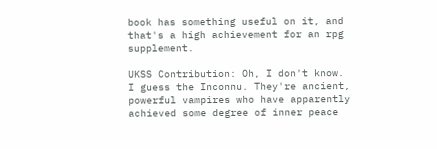book has something useful on it, and that's a high achievement for an rpg supplement.

UKSS Contribution: Oh, I don't know. I guess the Inconnu. They're ancient, powerful vampires who have apparently achieved some degree of inner peace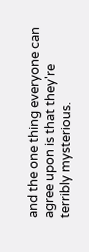and the one thing everyone can agree upon is that they're terribly mysterious.